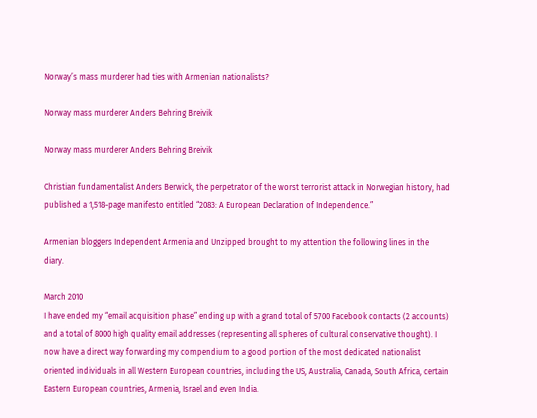Norway’s mass murderer had ties with Armenian nationalists?

Norway mass murderer Anders Behring Breivik

Norway mass murderer Anders Behring Breivik

Christian fundamentalist Anders Berwick, the perpetrator of the worst terrorist attack in Norwegian history, had published a 1,518-page manifesto entitled “2083: A European Declaration of Independence.”

Armenian bloggers Independent Armenia and Unzipped brought to my attention the following lines in the diary.

March 2010
I have ended my “email acquisition phase” ending up with a grand total of 5700 Facebook contacts (2 accounts) and a total of 8000 high quality email addresses (representing all spheres of cultural conservative thought). I now have a direct way forwarding my compendium to a good portion of the most dedicated nationalist oriented individuals in all Western European countries, including the US, Australia, Canada, South Africa, certain Eastern European countries, Armenia, Israel and even India.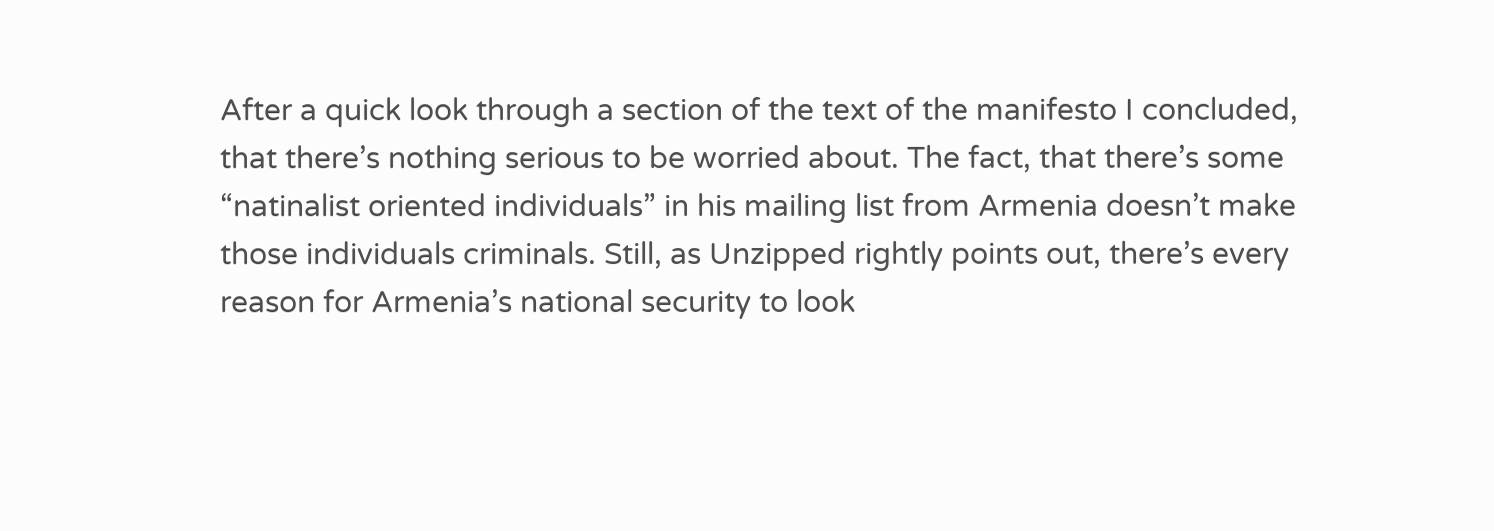After a quick look through a section of the text of the manifesto I concluded, that there’s nothing serious to be worried about. The fact, that there’s some “natinalist oriented individuals” in his mailing list from Armenia doesn’t make those individuals criminals. Still, as Unzipped rightly points out, there’s every reason for Armenia’s national security to look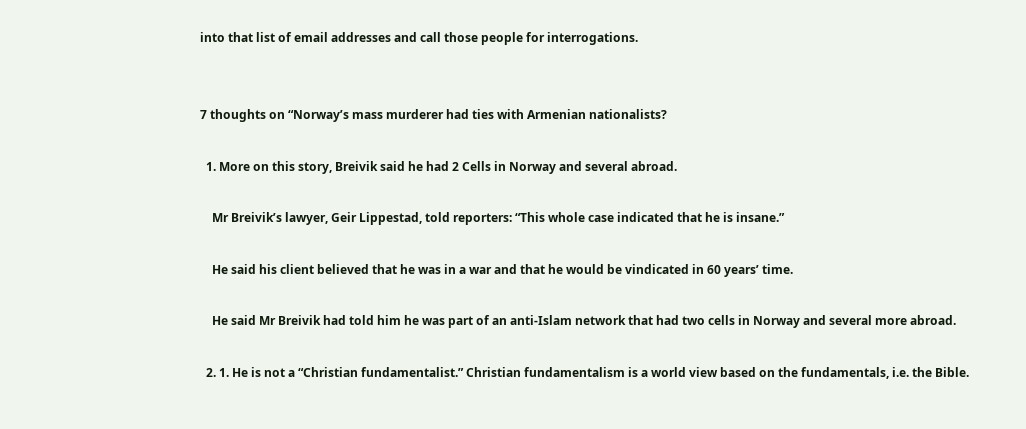into that list of email addresses and call those people for interrogations.


7 thoughts on “Norway’s mass murderer had ties with Armenian nationalists?

  1. More on this story, Breivik said he had 2 Cells in Norway and several abroad.

    Mr Breivik’s lawyer, Geir Lippestad, told reporters: “This whole case indicated that he is insane.”

    He said his client believed that he was in a war and that he would be vindicated in 60 years’ time.

    He said Mr Breivik had told him he was part of an anti-Islam network that had two cells in Norway and several more abroad.

  2. 1. He is not a “Christian fundamentalist.” Christian fundamentalism is a world view based on the fundamentals, i.e. the Bible.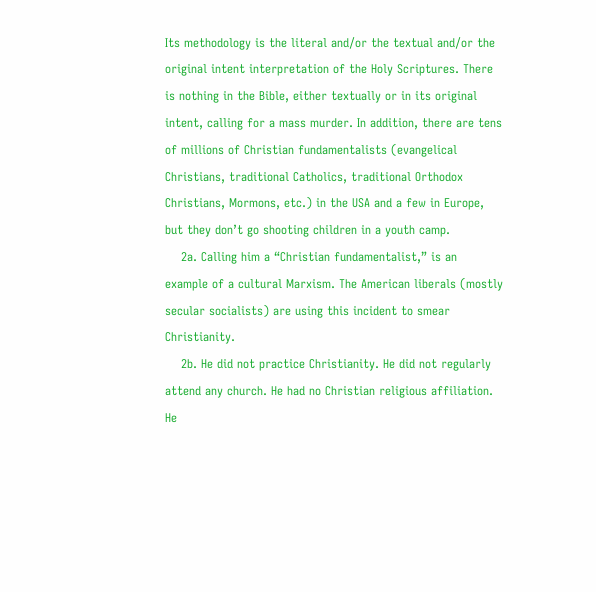Its methodology is the literal and/or the textual and/or the original intent interpretation of the Holy Scriptures. There is nothing in the Bible, either textually or in its original intent, calling for a mass murder. In addition, there are tens of millions of Christian fundamentalists (evangelical Christians, traditional Catholics, traditional Orthodox Christians, Mormons, etc.) in the USA and a few in Europe, but they don’t go shooting children in a youth camp.
    2a. Calling him a “Christian fundamentalist,” is an example of a cultural Marxism. The American liberals (mostly secular socialists) are using this incident to smear Christianity.
    2b. He did not practice Christianity. He did not regularly attend any church. He had no Christian religious affiliation. He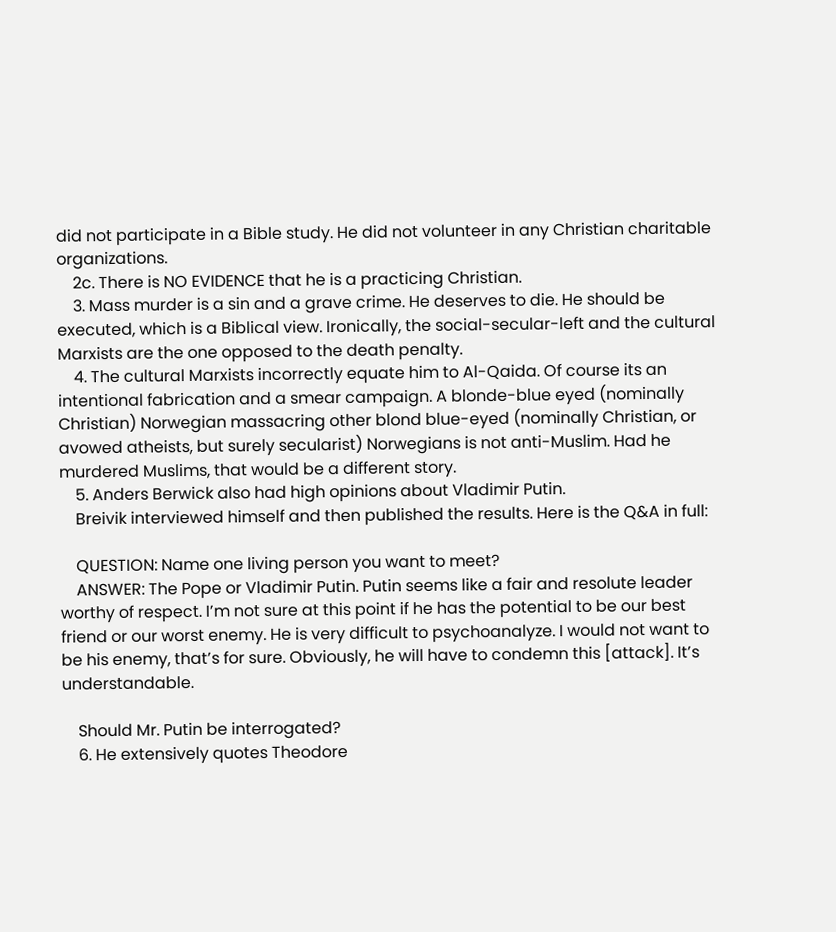did not participate in a Bible study. He did not volunteer in any Christian charitable organizations.
    2c. There is NO EVIDENCE that he is a practicing Christian.
    3. Mass murder is a sin and a grave crime. He deserves to die. He should be executed, which is a Biblical view. Ironically, the social-secular-left and the cultural Marxists are the one opposed to the death penalty.
    4. The cultural Marxists incorrectly equate him to Al-Qaida. Of course its an intentional fabrication and a smear campaign. A blonde-blue eyed (nominally Christian) Norwegian massacring other blond blue-eyed (nominally Christian, or avowed atheists, but surely secularist) Norwegians is not anti-Muslim. Had he murdered Muslims, that would be a different story.
    5. Anders Berwick also had high opinions about Vladimir Putin.
    Breivik interviewed himself and then published the results. Here is the Q&A in full:

    QUESTION: Name one living person you want to meet?
    ANSWER: The Pope or Vladimir Putin. Putin seems like a fair and resolute leader worthy of respect. I’m not sure at this point if he has the potential to be our best friend or our worst enemy. He is very difficult to psychoanalyze. I would not want to be his enemy, that’s for sure. Obviously, he will have to condemn this [attack]. It’s understandable.

    Should Mr. Putin be interrogated?
    6. He extensively quotes Theodore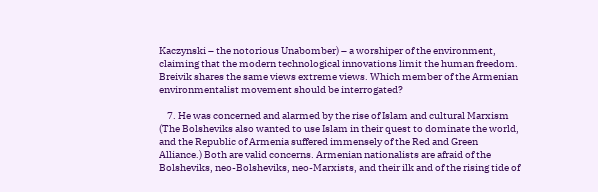Kaczynski – the notorious Unabomber) – a worshiper of the environment, claiming that the modern technological innovations limit the human freedom. Breivik shares the same views extreme views. Which member of the Armenian environmentalist movement should be interrogated?

    7. He was concerned and alarmed by the rise of Islam and cultural Marxism (The Bolsheviks also wanted to use Islam in their quest to dominate the world, and the Republic of Armenia suffered immensely of the Red and Green Alliance.) Both are valid concerns. Armenian nationalists are afraid of the Bolsheviks, neo-Bolsheviks, neo-Marxists, and their ilk and of the rising tide of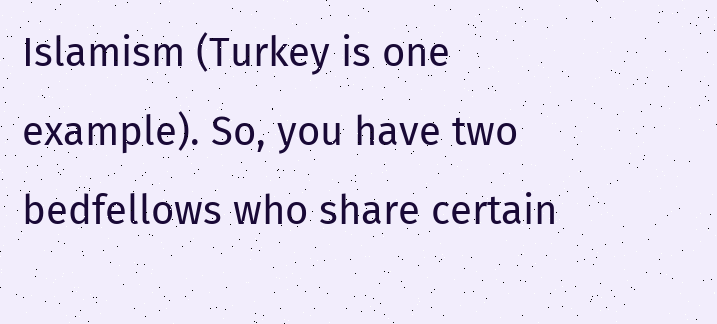Islamism (Turkey is one example). So, you have two bedfellows who share certain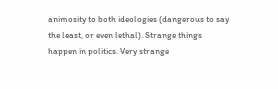animosity to both ideologies (dangerous to say the least, or even lethal). Strange things happen in politics. Very strange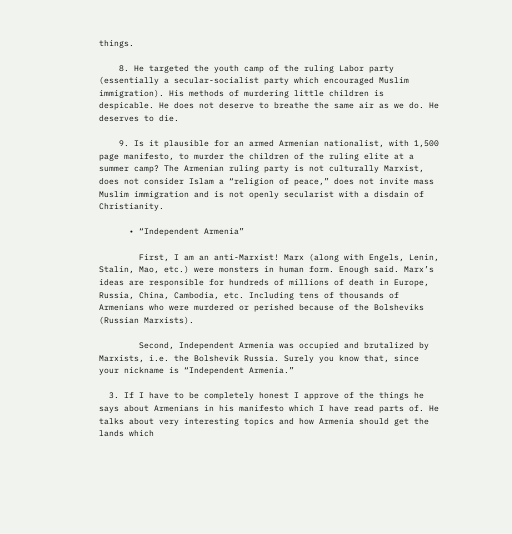things.

    8. He targeted the youth camp of the ruling Labor party (essentially a secular-socialist party which encouraged Muslim immigration). His methods of murdering little children is despicable. He does not deserve to breathe the same air as we do. He deserves to die.

    9. Is it plausible for an armed Armenian nationalist, with 1,500 page manifesto, to murder the children of the ruling elite at a summer camp? The Armenian ruling party is not culturally Marxist, does not consider Islam a “religion of peace,” does not invite mass Muslim immigration and is not openly secularist with a disdain of Christianity.

      • “Independent Armenia”

        First, I am an anti-Marxist! Marx (along with Engels, Lenin, Stalin, Mao, etc.) were monsters in human form. Enough said. Marx’s ideas are responsible for hundreds of millions of death in Europe, Russia, China, Cambodia, etc. Including tens of thousands of Armenians who were murdered or perished because of the Bolsheviks (Russian Marxists).

        Second, Independent Armenia was occupied and brutalized by Marxists, i.e. the Bolshevik Russia. Surely you know that, since your nickname is “Independent Armenia.”

  3. If I have to be completely honest I approve of the things he says about Armenians in his manifesto which I have read parts of. He talks about very interesting topics and how Armenia should get the lands which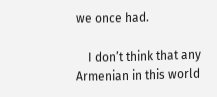we once had.

    I don’t think that any Armenian in this world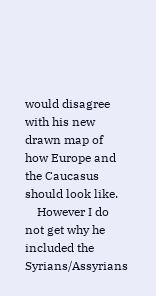would disagree with his new drawn map of how Europe and the Caucasus should look like.
    However I do not get why he included the Syrians/Assyrians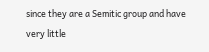since they are a Semitic group and have very little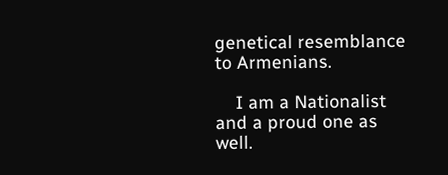genetical resemblance to Armenians.

    I am a Nationalist and a proud one as well.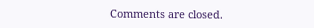Comments are closed.